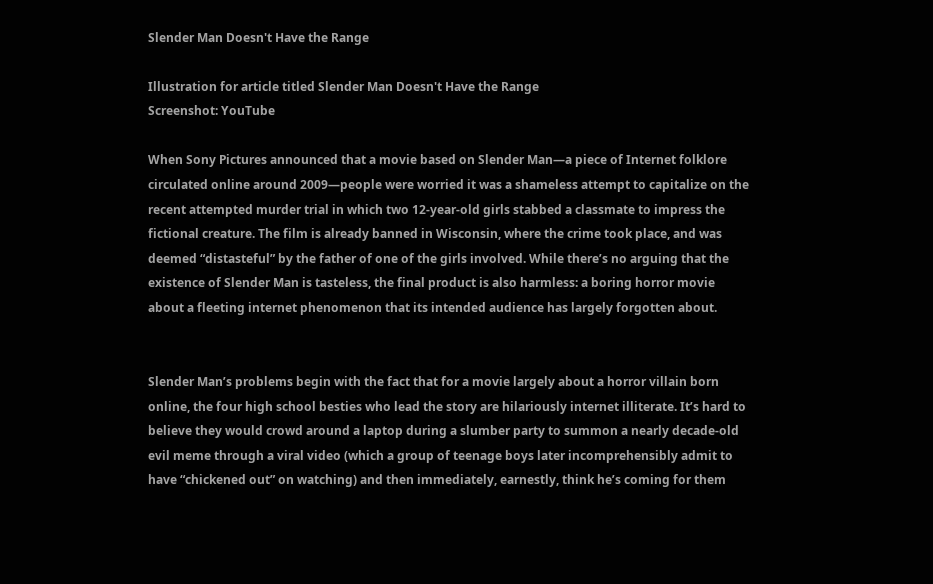Slender Man Doesn't Have the Range

Illustration for article titled Slender Man Doesn't Have the Range
Screenshot: YouTube

When Sony Pictures announced that a movie based on Slender Man—a piece of Internet folklore circulated online around 2009—people were worried it was a shameless attempt to capitalize on the recent attempted murder trial in which two 12-year-old girls stabbed a classmate to impress the fictional creature. The film is already banned in Wisconsin, where the crime took place, and was deemed “distasteful” by the father of one of the girls involved. While there’s no arguing that the existence of Slender Man is tasteless, the final product is also harmless: a boring horror movie about a fleeting internet phenomenon that its intended audience has largely forgotten about.


Slender Man’s problems begin with the fact that for a movie largely about a horror villain born online, the four high school besties who lead the story are hilariously internet illiterate. It’s hard to believe they would crowd around a laptop during a slumber party to summon a nearly decade-old evil meme through a viral video (which a group of teenage boys later incomprehensibly admit to have “chickened out” on watching) and then immediately, earnestly, think he’s coming for them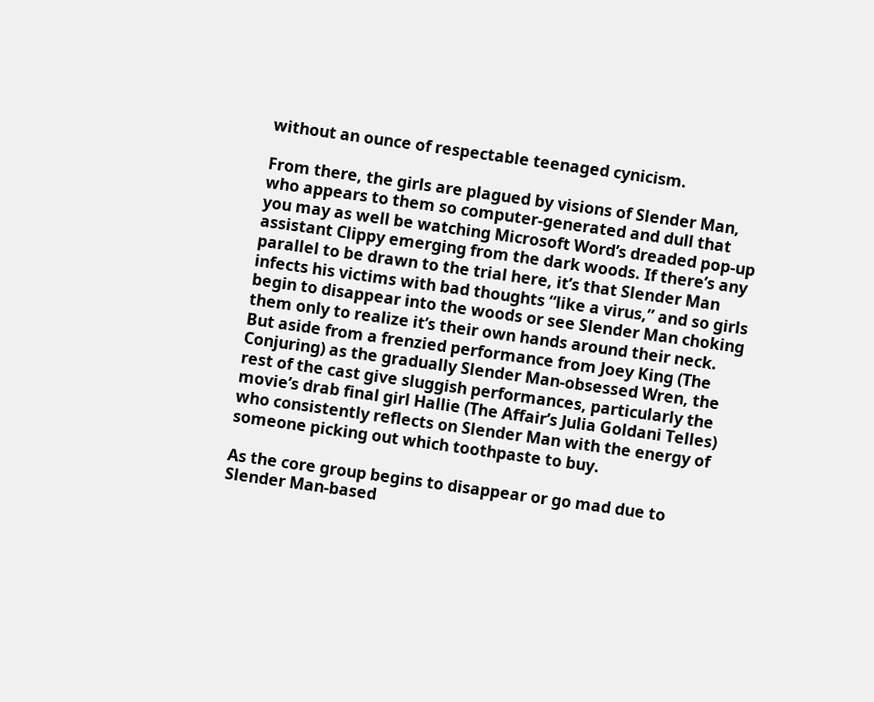without an ounce of respectable teenaged cynicism.

From there, the girls are plagued by visions of Slender Man, who appears to them so computer-generated and dull that you may as well be watching Microsoft Word’s dreaded pop-up assistant Clippy emerging from the dark woods. If there’s any parallel to be drawn to the trial here, it’s that Slender Man infects his victims with bad thoughts “like a virus,” and so girls begin to disappear into the woods or see Slender Man choking them only to realize it’s their own hands around their neck. But aside from a frenzied performance from Joey King (The Conjuring) as the gradually Slender Man-obsessed Wren, the rest of the cast give sluggish performances, particularly the movie’s drab final girl Hallie (The Affair’s Julia Goldani Telles) who consistently reflects on Slender Man with the energy of someone picking out which toothpaste to buy.

As the core group begins to disappear or go mad due to Slender Man-based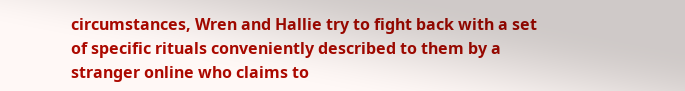circumstances, Wren and Hallie try to fight back with a set of specific rituals conveniently described to them by a stranger online who claims to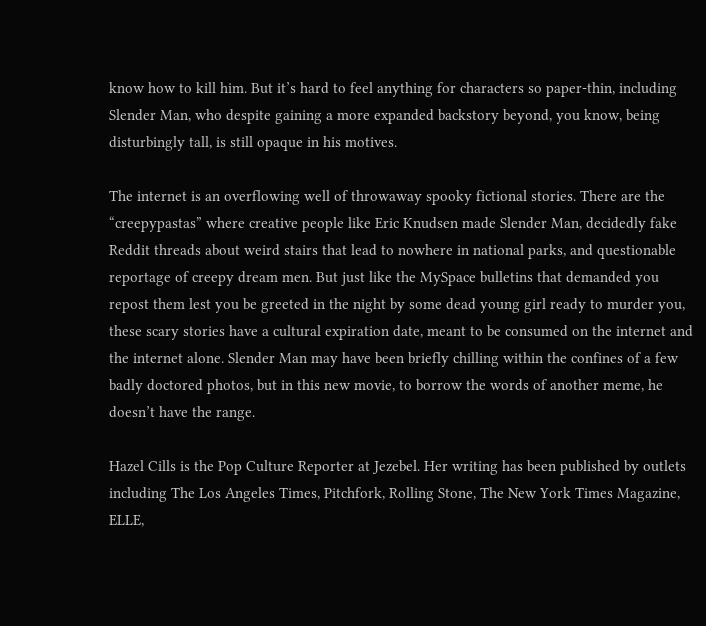know how to kill him. But it’s hard to feel anything for characters so paper-thin, including Slender Man, who despite gaining a more expanded backstory beyond, you know, being disturbingly tall, is still opaque in his motives.

The internet is an overflowing well of throwaway spooky fictional stories. There are the “creepypastas” where creative people like Eric Knudsen made Slender Man, decidedly fake Reddit threads about weird stairs that lead to nowhere in national parks, and questionable reportage of creepy dream men. But just like the MySpace bulletins that demanded you repost them lest you be greeted in the night by some dead young girl ready to murder you, these scary stories have a cultural expiration date, meant to be consumed on the internet and the internet alone. Slender Man may have been briefly chilling within the confines of a few badly doctored photos, but in this new movie, to borrow the words of another meme, he doesn’t have the range.

Hazel Cills is the Pop Culture Reporter at Jezebel. Her writing has been published by outlets including The Los Angeles Times, Pitchfork, Rolling Stone, The New York Times Magazine, ELLE,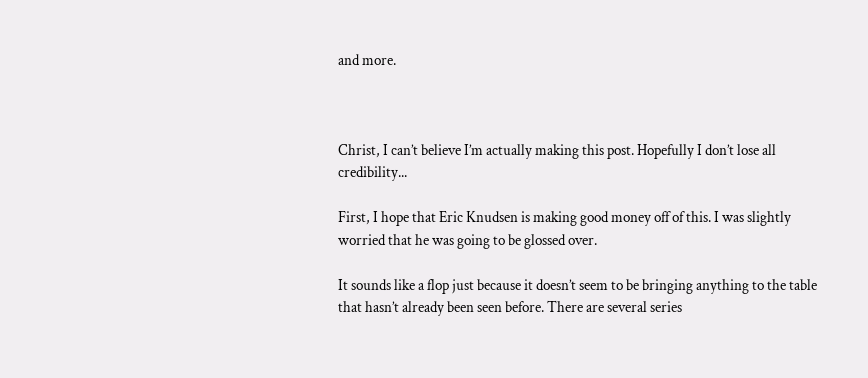and more.



Christ, I can’t believe I’m actually making this post. Hopefully I don’t lose all credibility...

First, I hope that Eric Knudsen is making good money off of this. I was slightly worried that he was going to be glossed over.

It sounds like a flop just because it doesn’t seem to be bringing anything to the table that hasn’t already been seen before. There are several series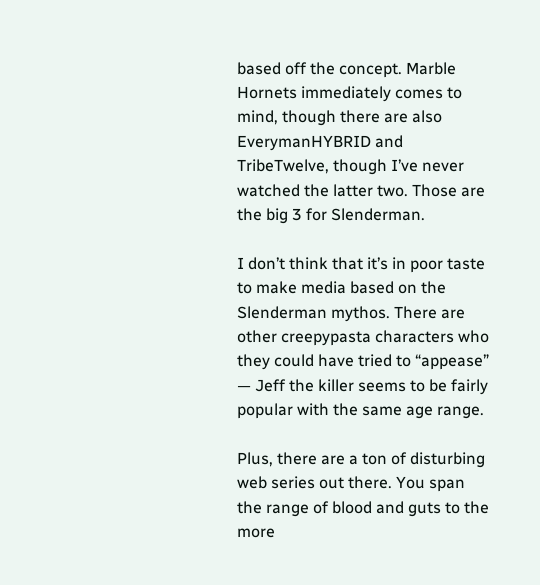based off the concept. Marble Hornets immediately comes to mind, though there are also EverymanHYBRID and TribeTwelve, though I’ve never watched the latter two. Those are the big 3 for Slenderman.

I don’t think that it’s in poor taste to make media based on the Slenderman mythos. There are other creepypasta characters who they could have tried to “appease” — Jeff the killer seems to be fairly popular with the same age range.

Plus, there are a ton of disturbing web series out there. You span the range of blood and guts to the more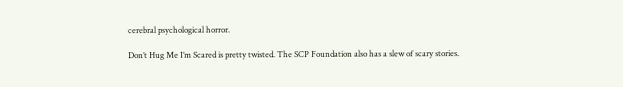cerebral psychological horror.

Don’t Hug Me I’m Scared is pretty twisted. The SCP Foundation also has a slew of scary stories.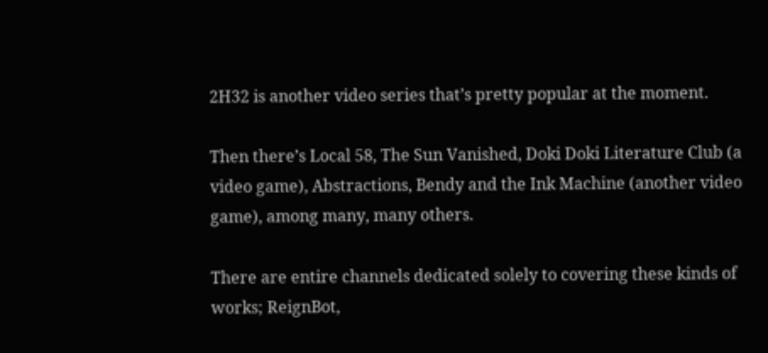2H32 is another video series that’s pretty popular at the moment.

Then there’s Local 58, The Sun Vanished, Doki Doki Literature Club (a video game), Abstractions, Bendy and the Ink Machine (another video game), among many, many others.

There are entire channels dedicated solely to covering these kinds of works; ReignBot,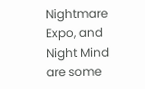Nightmare Expo, and Night Mind are some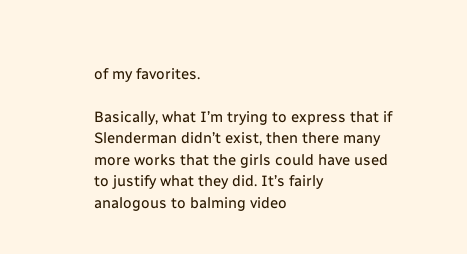of my favorites.

Basically, what I’m trying to express that if Slenderman didn’t exist, then there many more works that the girls could have used to justify what they did. It’s fairly analogous to balming video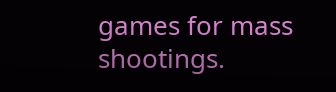games for mass shootings.